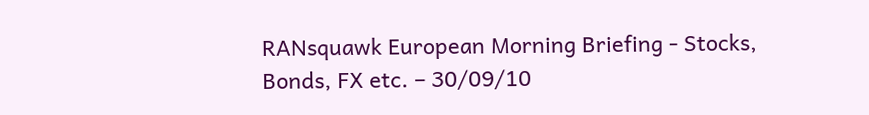RANsquawk European Morning Briefing - Stocks, Bonds, FX etc. – 30/09/10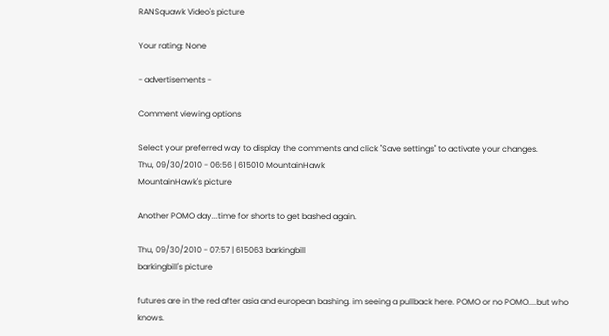RANSquawk Video's picture

Your rating: None

- advertisements -

Comment viewing options

Select your preferred way to display the comments and click "Save settings" to activate your changes.
Thu, 09/30/2010 - 06:56 | 615010 MountainHawk
MountainHawk's picture

Another POMO day...time for shorts to get bashed again.

Thu, 09/30/2010 - 07:57 | 615063 barkingbill
barkingbill's picture

futures are in the red after asia and european bashing. im seeing a pullback here. POMO or no POMO....but who knows.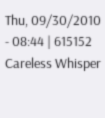Thu, 09/30/2010 - 08:44 | 615152 Careless Whisper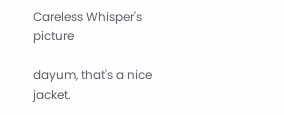Careless Whisper's picture

dayum, that's a nice jacket.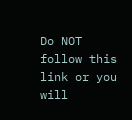Do NOT follow this link or you will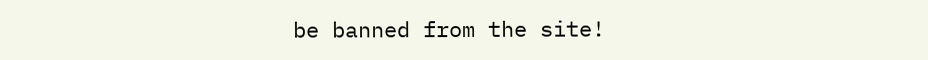be banned from the site!